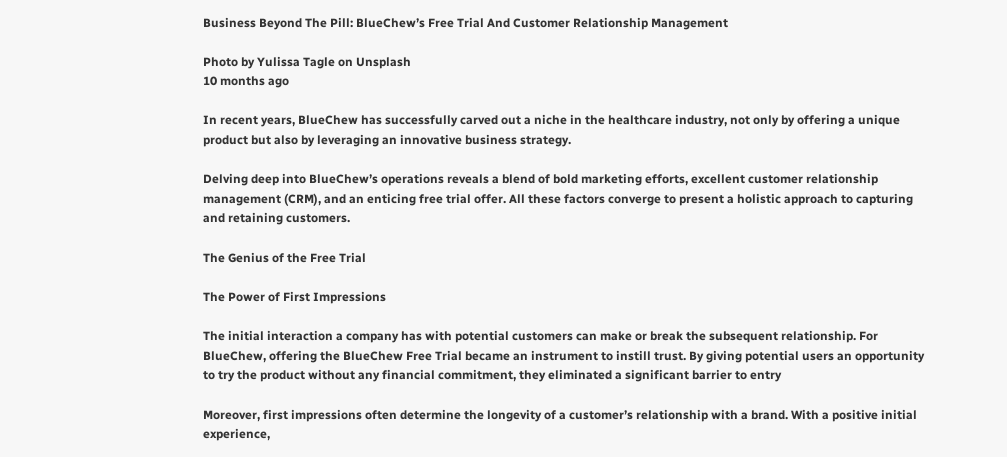Business Beyond The Pill: BlueChew’s Free Trial And Customer Relationship Management

Photo by Yulissa Tagle on Unsplash
10 months ago

In recent years, BlueChew has successfully carved out a niche in the healthcare industry, not only by offering a unique product but also by leveraging an innovative business strategy.

Delving deep into BlueChew’s operations reveals a blend of bold marketing efforts, excellent customer relationship management (CRM), and an enticing free trial offer. All these factors converge to present a holistic approach to capturing and retaining customers.

The Genius of the Free Trial

The Power of First Impressions

The initial interaction a company has with potential customers can make or break the subsequent relationship. For BlueChew, offering the BlueChew Free Trial became an instrument to instill trust. By giving potential users an opportunity to try the product without any financial commitment, they eliminated a significant barrier to entry

Moreover, first impressions often determine the longevity of a customer’s relationship with a brand. With a positive initial experience,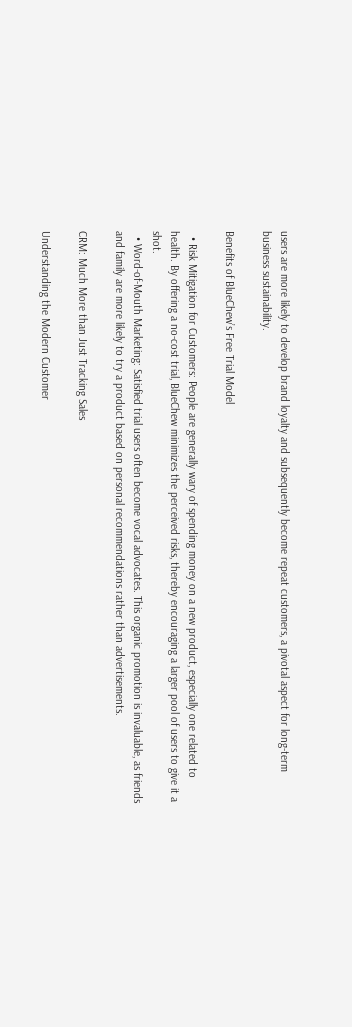users are more likely to develop brand loyalty and subsequently become repeat customers, a pivotal aspect for long-term business sustainability.

Benefits of BlueChew’s Free Trial Model

  • Risk Mitigation for Customers: People are generally wary of spending money on a new product, especially one related to health. By offering a no-cost trial, BlueChew minimizes the perceived risks, thereby encouraging a larger pool of users to give it a shot.
  • Word-of-Mouth Marketing: Satisfied trial users often become vocal advocates. This organic promotion is invaluable, as friends and family are more likely to try a product based on personal recommendations rather than advertisements.

CRM: Much More than Just Tracking Sales

Understanding the Modern Customer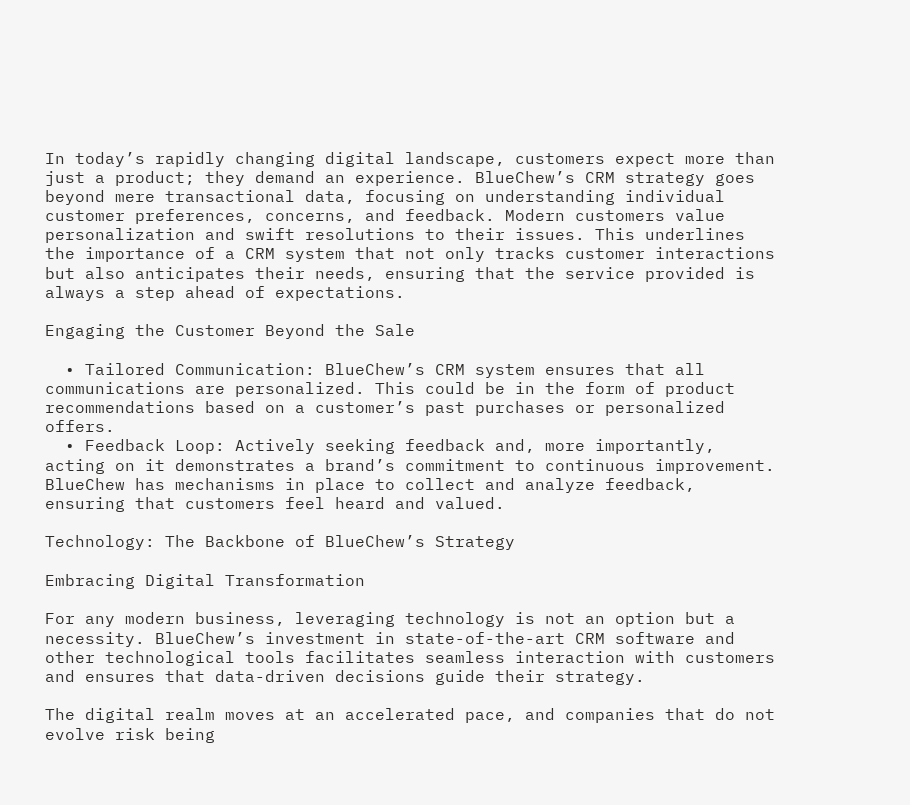In today’s rapidly changing digital landscape, customers expect more than just a product; they demand an experience. BlueChew’s CRM strategy goes beyond mere transactional data, focusing on understanding individual customer preferences, concerns, and feedback. Modern customers value personalization and swift resolutions to their issues. This underlines the importance of a CRM system that not only tracks customer interactions but also anticipates their needs, ensuring that the service provided is always a step ahead of expectations.

Engaging the Customer Beyond the Sale

  • Tailored Communication: BlueChew’s CRM system ensures that all communications are personalized. This could be in the form of product recommendations based on a customer’s past purchases or personalized offers.
  • Feedback Loop: Actively seeking feedback and, more importantly, acting on it demonstrates a brand’s commitment to continuous improvement. BlueChew has mechanisms in place to collect and analyze feedback, ensuring that customers feel heard and valued.

Technology: The Backbone of BlueChew’s Strategy

Embracing Digital Transformation

For any modern business, leveraging technology is not an option but a necessity. BlueChew’s investment in state-of-the-art CRM software and other technological tools facilitates seamless interaction with customers and ensures that data-driven decisions guide their strategy.

The digital realm moves at an accelerated pace, and companies that do not evolve risk being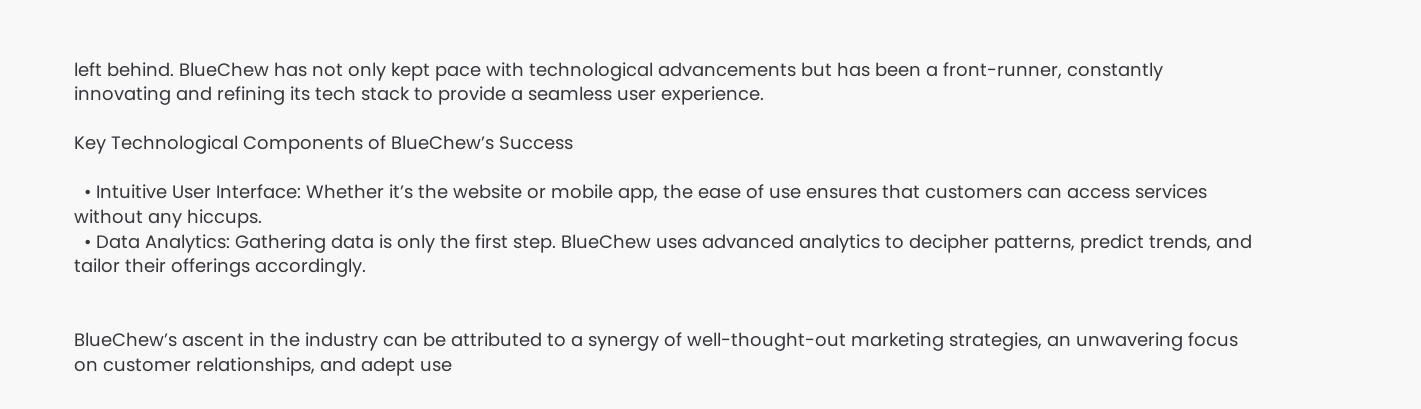left behind. BlueChew has not only kept pace with technological advancements but has been a front-runner, constantly innovating and refining its tech stack to provide a seamless user experience.

Key Technological Components of BlueChew’s Success

  • Intuitive User Interface: Whether it’s the website or mobile app, the ease of use ensures that customers can access services without any hiccups.
  • Data Analytics: Gathering data is only the first step. BlueChew uses advanced analytics to decipher patterns, predict trends, and tailor their offerings accordingly.


BlueChew’s ascent in the industry can be attributed to a synergy of well-thought-out marketing strategies, an unwavering focus on customer relationships, and adept use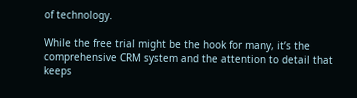of technology.

While the free trial might be the hook for many, it’s the comprehensive CRM system and the attention to detail that keeps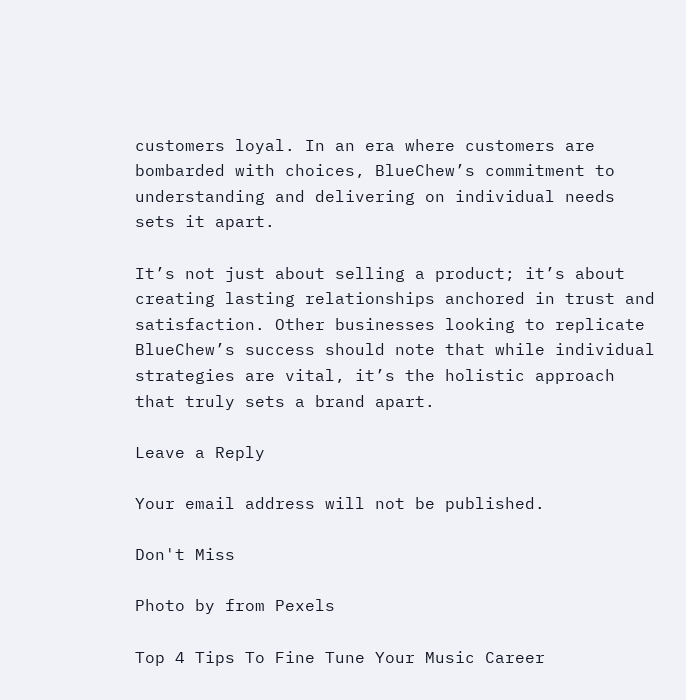customers loyal. In an era where customers are bombarded with choices, BlueChew’s commitment to understanding and delivering on individual needs sets it apart.

It’s not just about selling a product; it’s about creating lasting relationships anchored in trust and satisfaction. Other businesses looking to replicate BlueChew’s success should note that while individual strategies are vital, it’s the holistic approach that truly sets a brand apart.

Leave a Reply

Your email address will not be published.

Don't Miss

Photo by from Pexels

Top 4 Tips To Fine Tune Your Music Career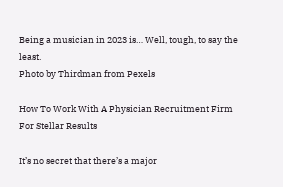Being a musician in 2023 is… Well, tough, to say the least.
Photo by Thirdman from Pexels

How To Work With A Physician Recruitment Firm For Stellar Results

It’s no secret that there’s a major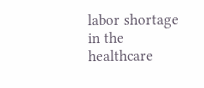labor shortage in the healthcare